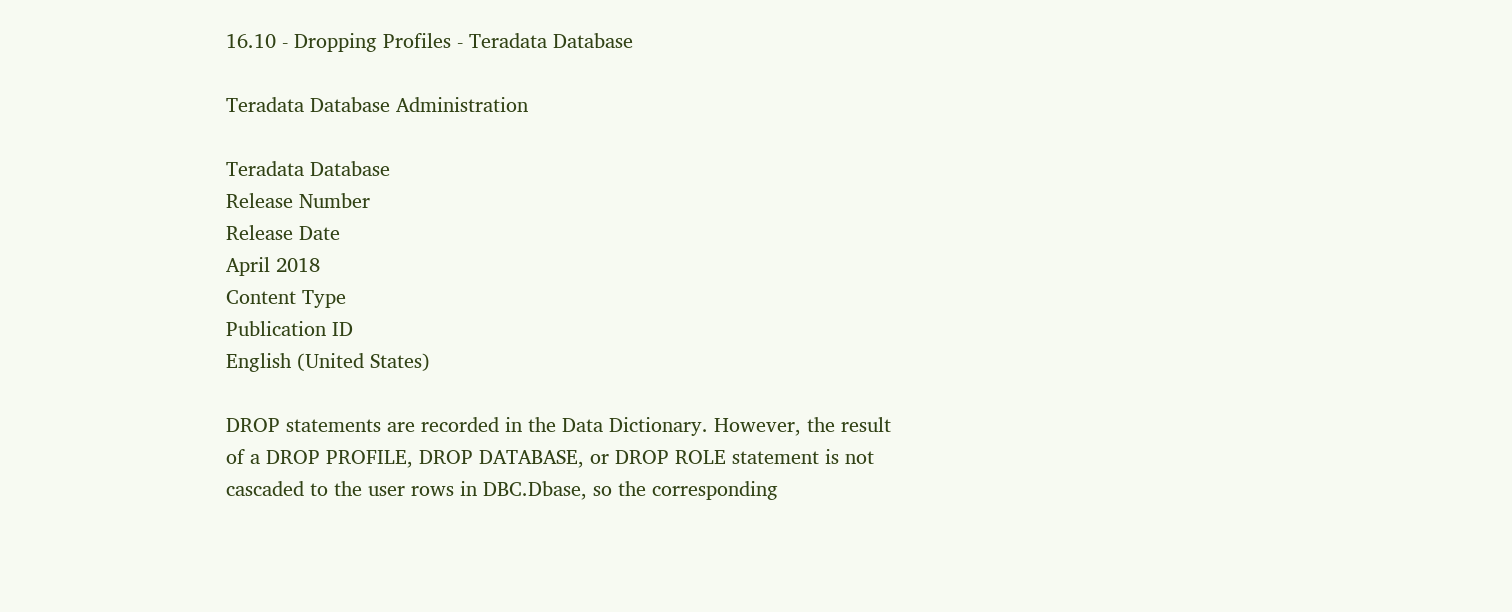16.10 - Dropping Profiles - Teradata Database

Teradata Database Administration

Teradata Database
Release Number
Release Date
April 2018
Content Type
Publication ID
English (United States)

DROP statements are recorded in the Data Dictionary. However, the result of a DROP PROFILE, DROP DATABASE, or DROP ROLE statement is not cascaded to the user rows in DBC.Dbase, so the corresponding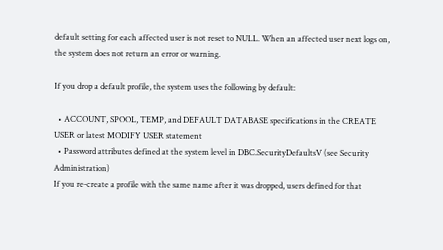default setting for each affected user is not reset to NULL. When an affected user next logs on, the system does not return an error or warning.

If you drop a default profile, the system uses the following by default:

  • ACCOUNT, SPOOL, TEMP, and DEFAULT DATABASE specifications in the CREATE USER or latest MODIFY USER statement
  • Password attributes defined at the system level in DBC.SecurityDefaultsV (see Security Administration)
If you re-create a profile with the same name after it was dropped, users defined for that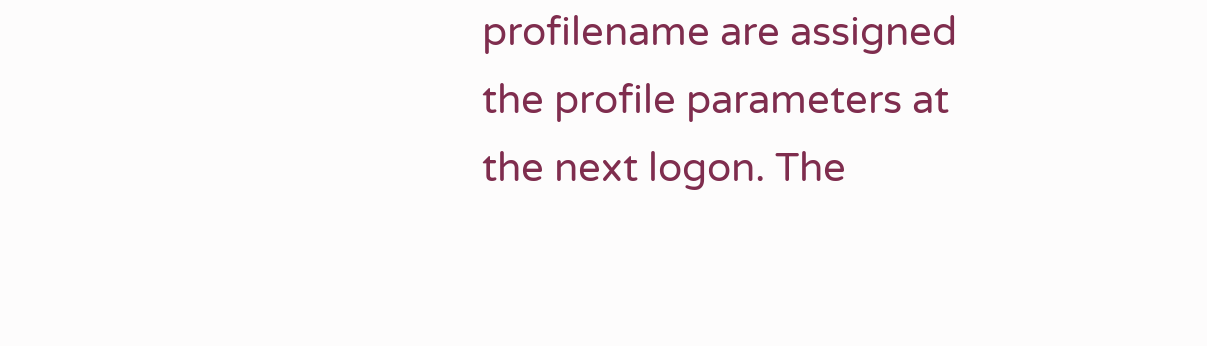profilename are assigned the profile parameters at the next logon. The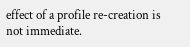effect of a profile re-creation is not immediate.